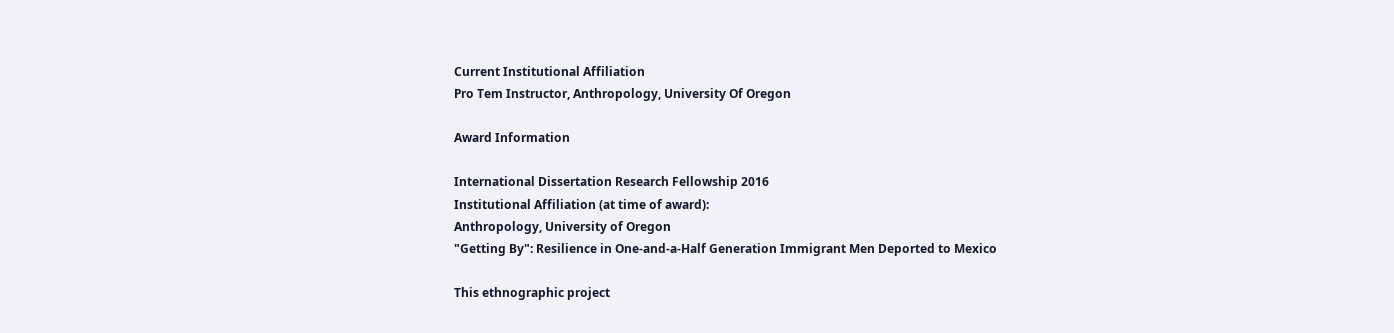Current Institutional Affiliation
Pro Tem Instructor, Anthropology, University Of Oregon

Award Information

International Dissertation Research Fellowship 2016
Institutional Affiliation (at time of award):
Anthropology, University of Oregon
"Getting By": Resilience in One-and-a-Half Generation Immigrant Men Deported to Mexico

This ethnographic project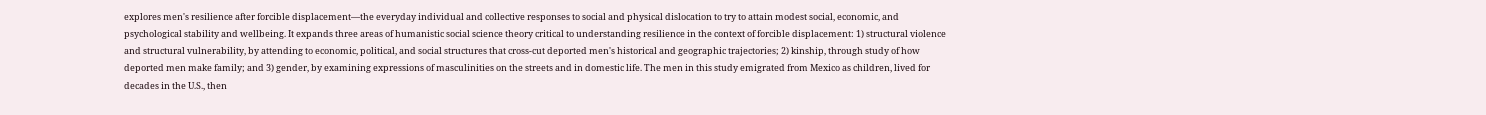explores men's resilience after forcible displacement—the everyday individual and collective responses to social and physical dislocation to try to attain modest social, economic, and psychological stability and wellbeing. It expands three areas of humanistic social science theory critical to understanding resilience in the context of forcible displacement: 1) structural violence and structural vulnerability, by attending to economic, political, and social structures that cross-cut deported men's historical and geographic trajectories; 2) kinship, through study of how deported men make family; and 3) gender, by examining expressions of masculinities on the streets and in domestic life. The men in this study emigrated from Mexico as children, lived for decades in the U.S., then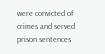were convicted of crimes and served prison sentences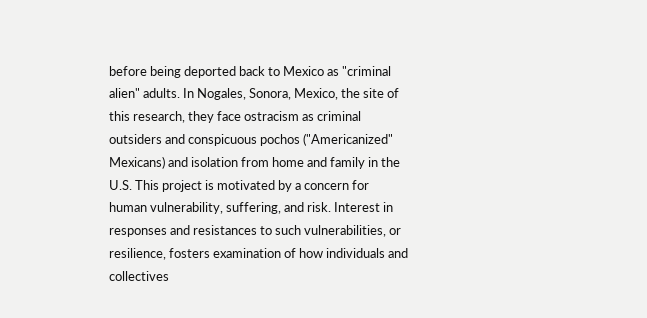before being deported back to Mexico as "criminal alien" adults. In Nogales, Sonora, Mexico, the site of this research, they face ostracism as criminal outsiders and conspicuous pochos ("Americanized" Mexicans) and isolation from home and family in the U.S. This project is motivated by a concern for human vulnerability, suffering, and risk. Interest in responses and resistances to such vulnerabilities, or resilience, fosters examination of how individuals and collectives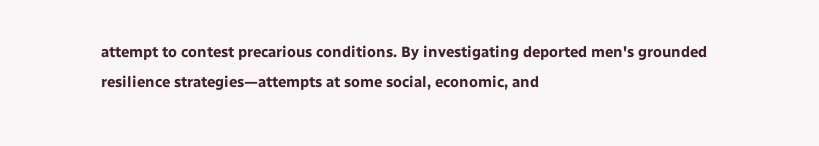attempt to contest precarious conditions. By investigating deported men's grounded resilience strategies—attempts at some social, economic, and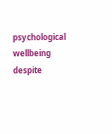psychological wellbeing despite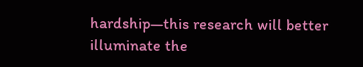hardship—this research will better illuminate the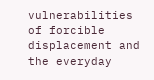vulnerabilities of forcible displacement and the everyday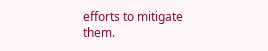efforts to mitigate them.